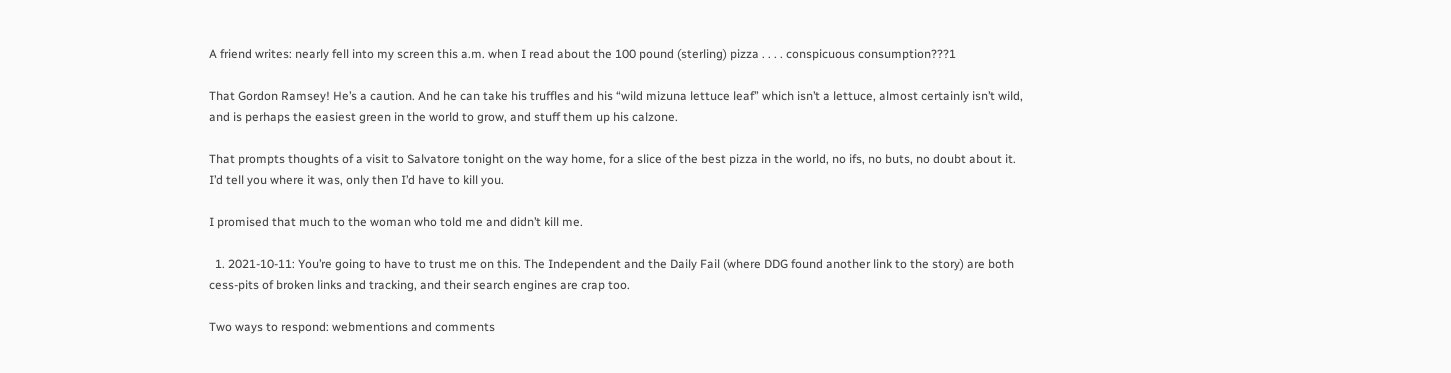A friend writes: nearly fell into my screen this a.m. when I read about the 100 pound (sterling) pizza . . . . conspicuous consumption???1

That Gordon Ramsey! He’s a caution. And he can take his truffles and his “wild mizuna lettuce leaf” which isn’t a lettuce, almost certainly isn’t wild, and is perhaps the easiest green in the world to grow, and stuff them up his calzone.

That prompts thoughts of a visit to Salvatore tonight on the way home, for a slice of the best pizza in the world, no ifs, no buts, no doubt about it. I’d tell you where it was, only then I’d have to kill you.

I promised that much to the woman who told me and didn’t kill me.

  1. 2021-10-11: You’re going to have to trust me on this. The Independent and the Daily Fail (where DDG found another link to the story) are both cess-pits of broken links and tracking, and their search engines are crap too.

Two ways to respond: webmentions and comments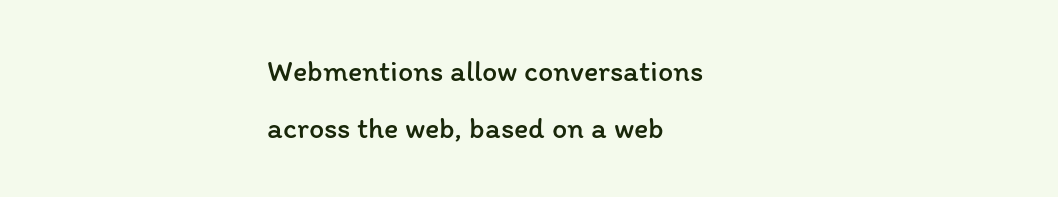Webmentions allow conversations across the web, based on a web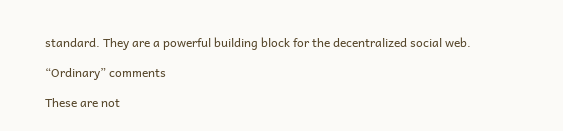standard. They are a powerful building block for the decentralized social web.

“Ordinary” comments

These are not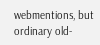webmentions, but ordinary old-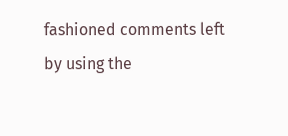fashioned comments left by using the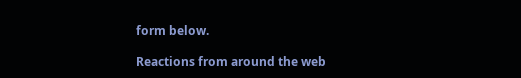form below.

Reactions from around the web